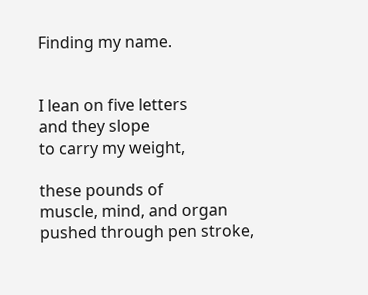Finding my name.


I lean on five letters
and they slope
to carry my weight,

these pounds of
muscle, mind, and organ
pushed through pen stroke,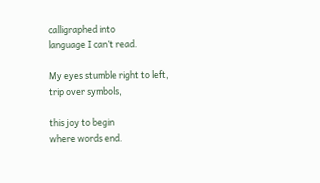calligraphed into
language I can’t read.

My eyes stumble right to left,
trip over symbols,

this joy to begin
where words end.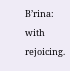B’rina: with rejoicing.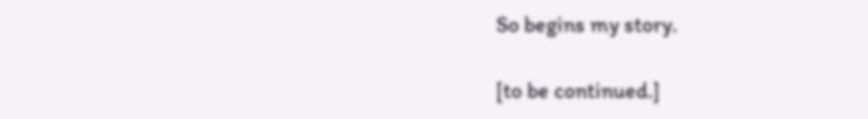So begins my story.

[to be continued.]